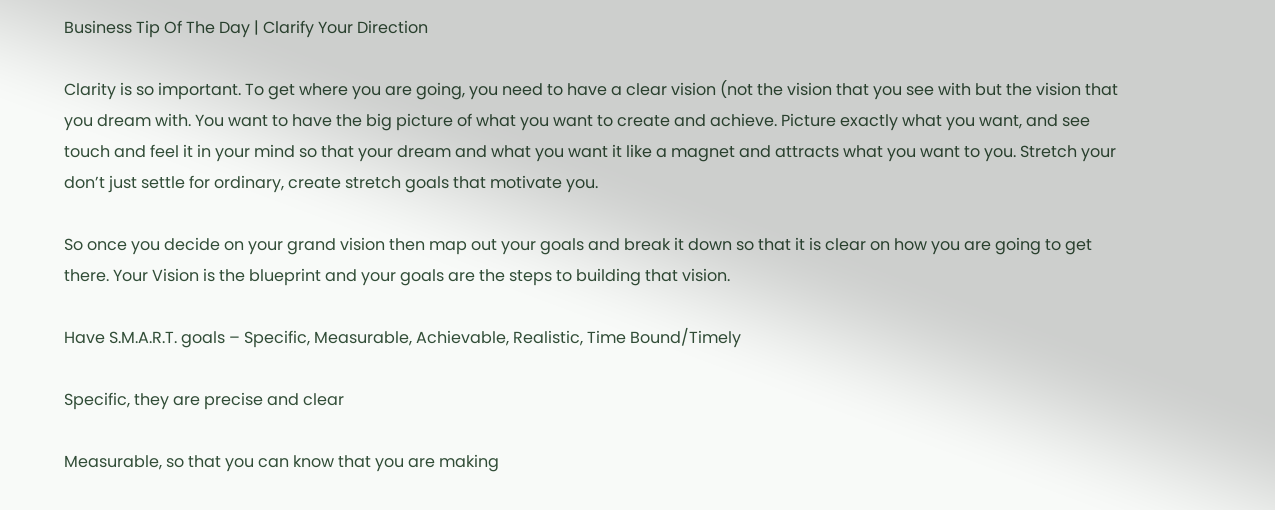Business Tip Of The Day | Clarify Your Direction

Clarity is so important. To get where you are going, you need to have a clear vision (not the vision that you see with but the vision that you dream with. You want to have the big picture of what you want to create and achieve. Picture exactly what you want, and see touch and feel it in your mind so that your dream and what you want it like a magnet and attracts what you want to you. Stretch your don’t just settle for ordinary, create stretch goals that motivate you.

So once you decide on your grand vision then map out your goals and break it down so that it is clear on how you are going to get
there. Your Vision is the blueprint and your goals are the steps to building that vision.

Have S.M.A.R.T. goals – Specific, Measurable, Achievable, Realistic, Time Bound/Timely

Specific, they are precise and clear

Measurable, so that you can know that you are making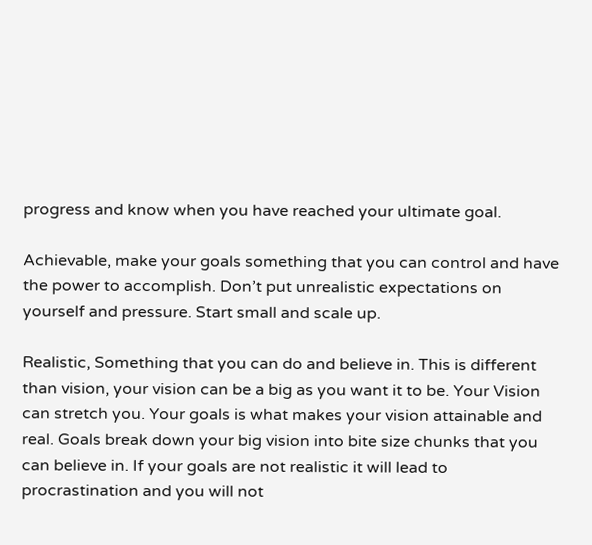progress and know when you have reached your ultimate goal.

Achievable, make your goals something that you can control and have the power to accomplish. Don’t put unrealistic expectations on yourself and pressure. Start small and scale up.

Realistic, Something that you can do and believe in. This is different than vision, your vision can be a big as you want it to be. Your Vision can stretch you. Your goals is what makes your vision attainable and real. Goals break down your big vision into bite size chunks that you can believe in. If your goals are not realistic it will lead to procrastination and you will not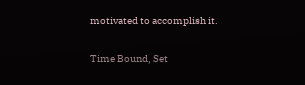motivated to accomplish it.

Time Bound, Set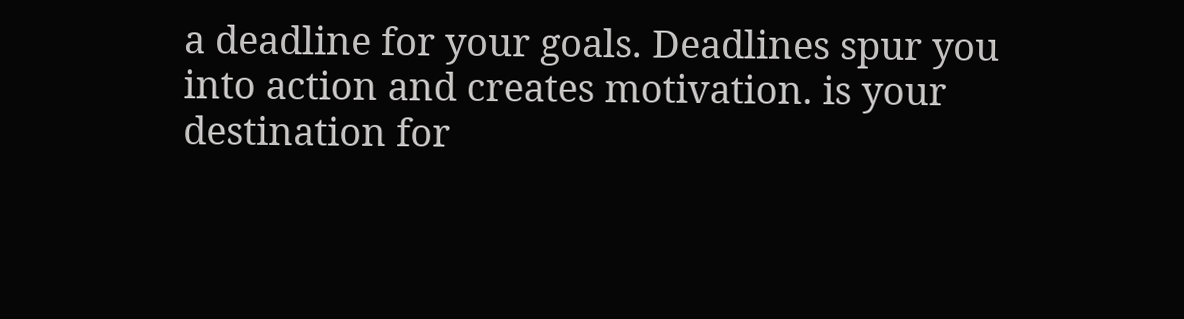a deadline for your goals. Deadlines spur you into action and creates motivation. is your destination for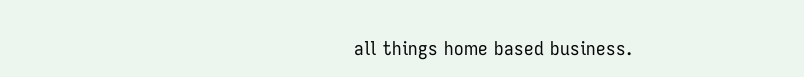all things home based business.